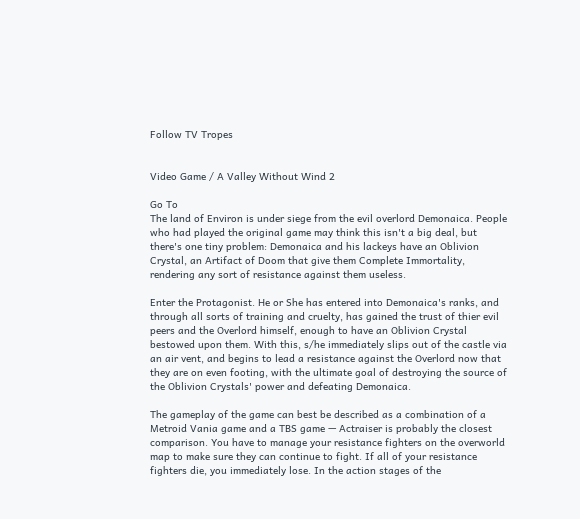Follow TV Tropes


Video Game / A Valley Without Wind 2

Go To
The land of Environ is under siege from the evil overlord Demonaica. People who had played the original game may think this isn't a big deal, but there's one tiny problem: Demonaica and his lackeys have an Oblivion Crystal, an Artifact of Doom that give them Complete Immortality, rendering any sort of resistance against them useless.

Enter the Protagonist. He or She has entered into Demonaica's ranks, and through all sorts of training and cruelty, has gained the trust of thier evil peers and the Overlord himself, enough to have an Oblivion Crystal bestowed upon them. With this, s/he immediately slips out of the castle via an air vent, and begins to lead a resistance against the Overlord now that they are on even footing, with the ultimate goal of destroying the source of the Oblivion Crystals' power and defeating Demonaica.

The gameplay of the game can best be described as a combination of a Metroid Vania game and a TBS game — Actraiser is probably the closest comparison. You have to manage your resistance fighters on the overworld map to make sure they can continue to fight. If all of your resistance fighters die, you immediately lose. In the action stages of the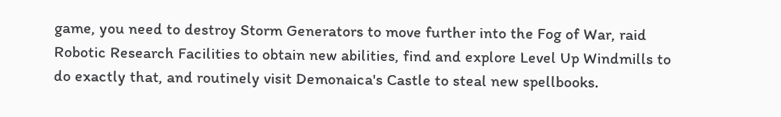game, you need to destroy Storm Generators to move further into the Fog of War, raid Robotic Research Facilities to obtain new abilities, find and explore Level Up Windmills to do exactly that, and routinely visit Demonaica's Castle to steal new spellbooks.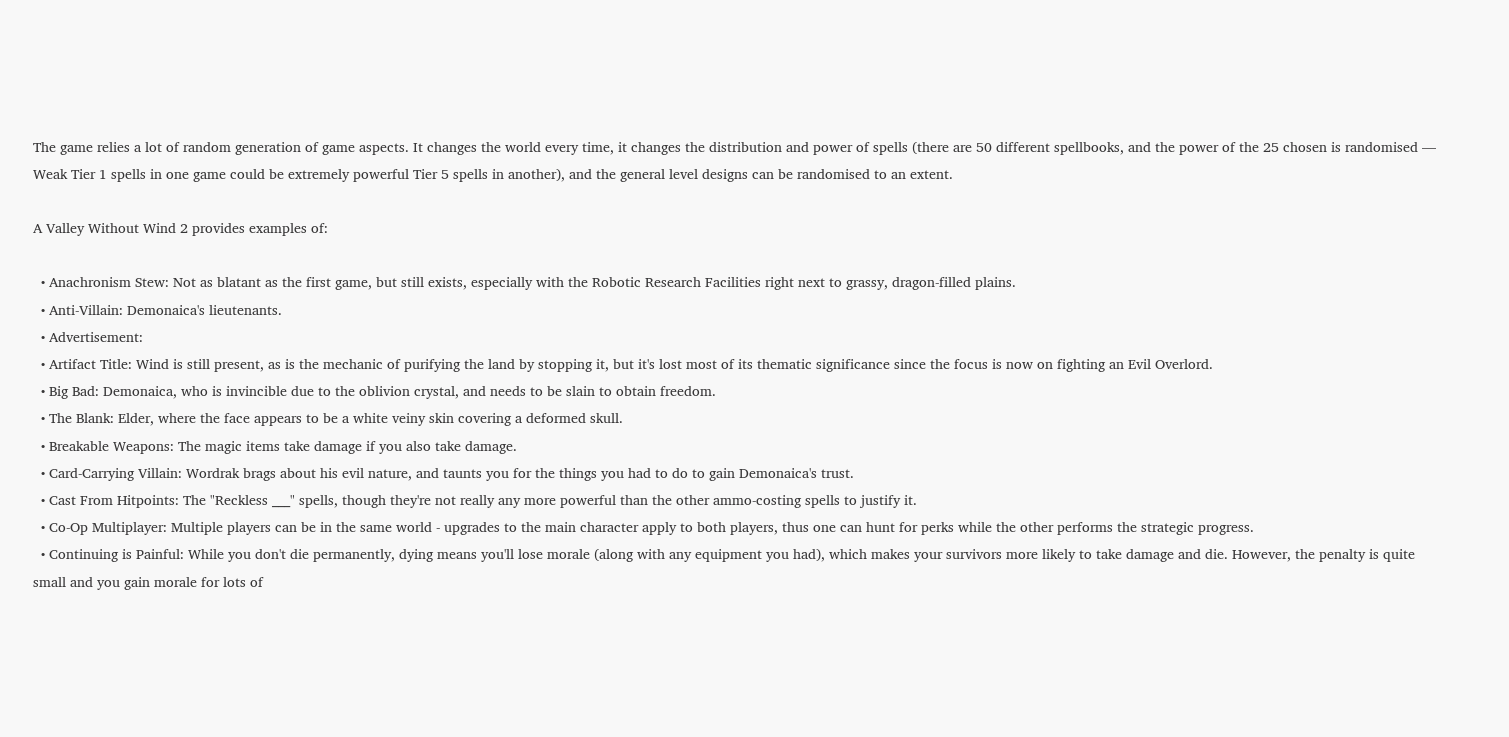The game relies a lot of random generation of game aspects. It changes the world every time, it changes the distribution and power of spells (there are 50 different spellbooks, and the power of the 25 chosen is randomised — Weak Tier 1 spells in one game could be extremely powerful Tier 5 spells in another), and the general level designs can be randomised to an extent.

A Valley Without Wind 2 provides examples of:

  • Anachronism Stew: Not as blatant as the first game, but still exists, especially with the Robotic Research Facilities right next to grassy, dragon-filled plains.
  • Anti-Villain: Demonaica's lieutenants.
  • Advertisement:
  • Artifact Title: Wind is still present, as is the mechanic of purifying the land by stopping it, but it's lost most of its thematic significance since the focus is now on fighting an Evil Overlord.
  • Big Bad: Demonaica, who is invincible due to the oblivion crystal, and needs to be slain to obtain freedom.
  • The Blank: Elder, where the face appears to be a white veiny skin covering a deformed skull.
  • Breakable Weapons: The magic items take damage if you also take damage.
  • Card-Carrying Villain: Wordrak brags about his evil nature, and taunts you for the things you had to do to gain Demonaica's trust.
  • Cast From Hitpoints: The "Reckless ___" spells, though they're not really any more powerful than the other ammo-costing spells to justify it.
  • Co-Op Multiplayer: Multiple players can be in the same world - upgrades to the main character apply to both players, thus one can hunt for perks while the other performs the strategic progress.
  • Continuing is Painful: While you don't die permanently, dying means you'll lose morale (along with any equipment you had), which makes your survivors more likely to take damage and die. However, the penalty is quite small and you gain morale for lots of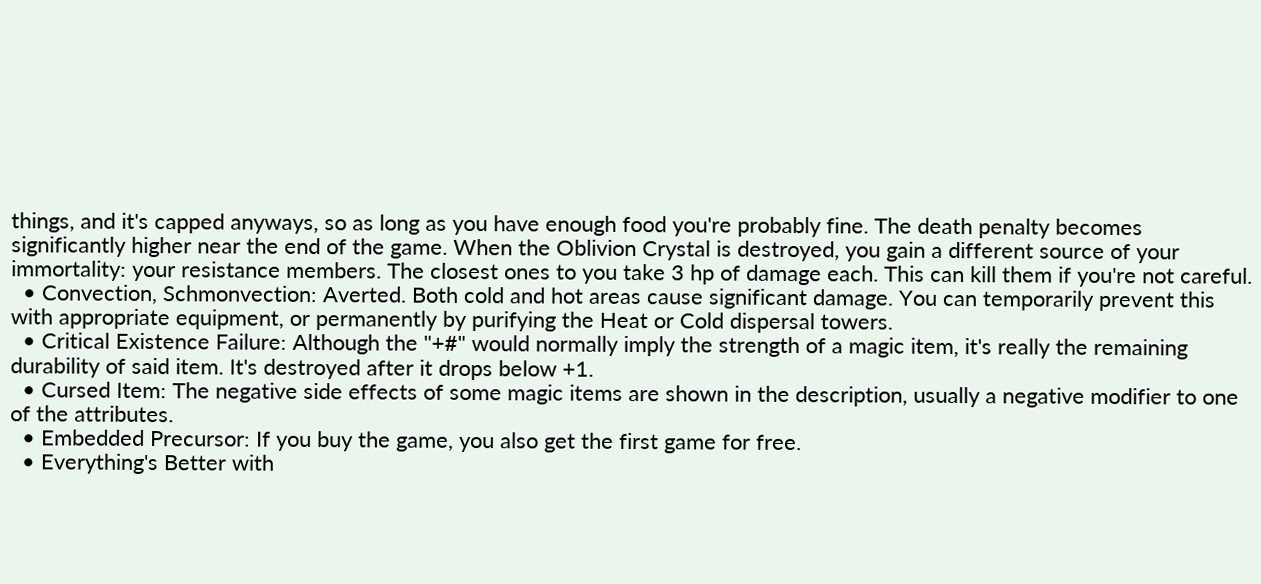things, and it's capped anyways, so as long as you have enough food you're probably fine. The death penalty becomes significantly higher near the end of the game. When the Oblivion Crystal is destroyed, you gain a different source of your immortality: your resistance members. The closest ones to you take 3 hp of damage each. This can kill them if you're not careful.
  • Convection, Schmonvection: Averted. Both cold and hot areas cause significant damage. You can temporarily prevent this with appropriate equipment, or permanently by purifying the Heat or Cold dispersal towers.
  • Critical Existence Failure: Although the "+#" would normally imply the strength of a magic item, it's really the remaining durability of said item. It's destroyed after it drops below +1.
  • Cursed Item: The negative side effects of some magic items are shown in the description, usually a negative modifier to one of the attributes.
  • Embedded Precursor: If you buy the game, you also get the first game for free.
  • Everything's Better with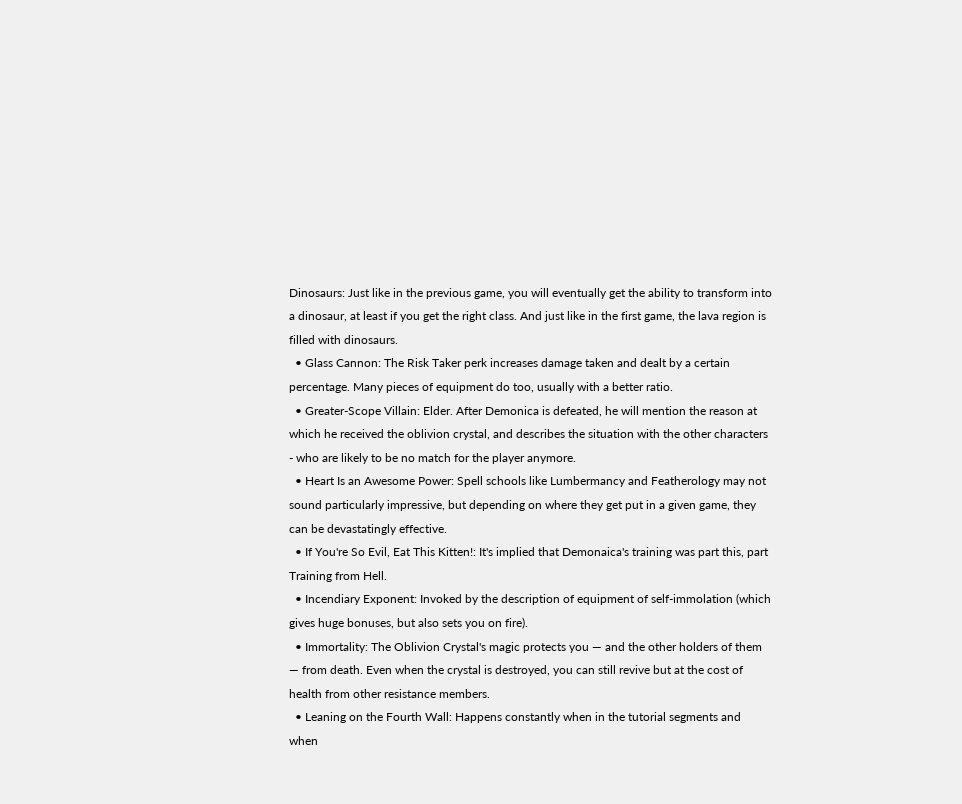Dinosaurs: Just like in the previous game, you will eventually get the ability to transform into a dinosaur, at least if you get the right class. And just like in the first game, the lava region is filled with dinosaurs.
  • Glass Cannon: The Risk Taker perk increases damage taken and dealt by a certain percentage. Many pieces of equipment do too, usually with a better ratio.
  • Greater-Scope Villain: Elder. After Demonica is defeated, he will mention the reason at which he received the oblivion crystal, and describes the situation with the other characters - who are likely to be no match for the player anymore.
  • Heart Is an Awesome Power: Spell schools like Lumbermancy and Featherology may not sound particularly impressive, but depending on where they get put in a given game, they can be devastatingly effective.
  • If You're So Evil, Eat This Kitten!: It's implied that Demonaica's training was part this, part Training from Hell.
  • Incendiary Exponent: Invoked by the description of equipment of self-immolation (which gives huge bonuses, but also sets you on fire).
  • Immortality: The Oblivion Crystal's magic protects you — and the other holders of them — from death. Even when the crystal is destroyed, you can still revive but at the cost of health from other resistance members.
  • Leaning on the Fourth Wall: Happens constantly when in the tutorial segments and when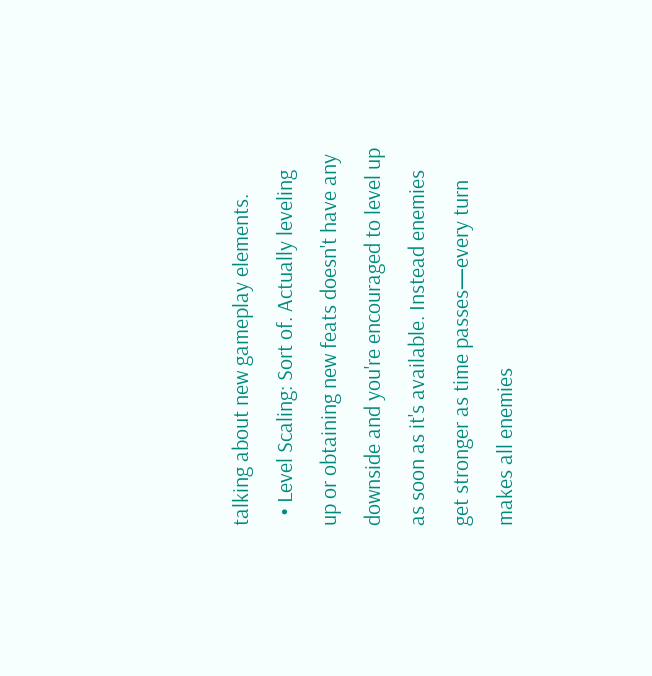talking about new gameplay elements.
  • Level Scaling: Sort of. Actually leveling up or obtaining new feats doesn't have any downside and you're encouraged to level up as soon as it's available. Instead enemies get stronger as time passes—every turn makes all enemies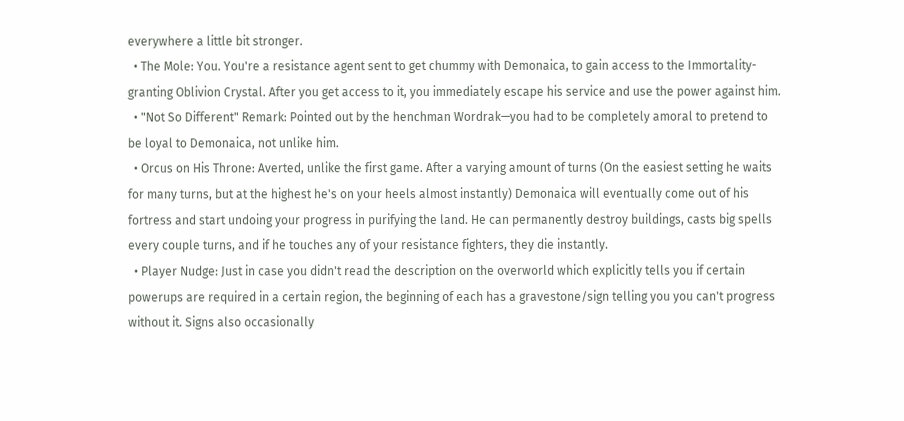everywhere a little bit stronger.
  • The Mole: You. You're a resistance agent sent to get chummy with Demonaica, to gain access to the Immortality-granting Oblivion Crystal. After you get access to it, you immediately escape his service and use the power against him.
  • "Not So Different" Remark: Pointed out by the henchman Wordrak—you had to be completely amoral to pretend to be loyal to Demonaica, not unlike him.
  • Orcus on His Throne: Averted, unlike the first game. After a varying amount of turns (On the easiest setting he waits for many turns, but at the highest he's on your heels almost instantly) Demonaica will eventually come out of his fortress and start undoing your progress in purifying the land. He can permanently destroy buildings, casts big spells every couple turns, and if he touches any of your resistance fighters, they die instantly.
  • Player Nudge: Just in case you didn't read the description on the overworld which explicitly tells you if certain powerups are required in a certain region, the beginning of each has a gravestone/sign telling you you can't progress without it. Signs also occasionally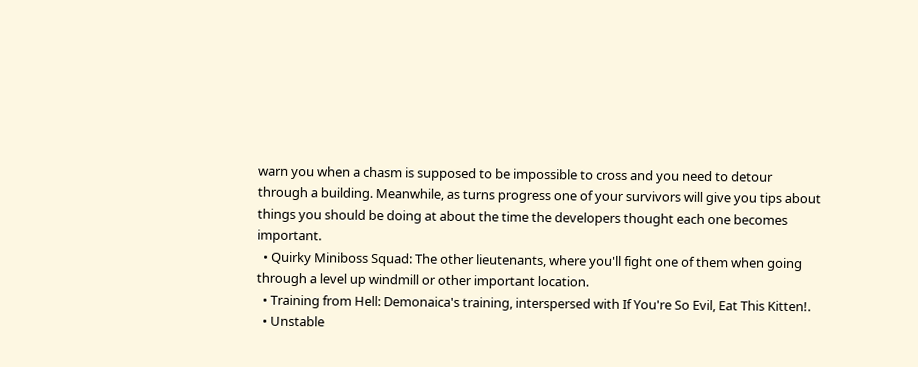warn you when a chasm is supposed to be impossible to cross and you need to detour through a building. Meanwhile, as turns progress one of your survivors will give you tips about things you should be doing at about the time the developers thought each one becomes important.
  • Quirky Miniboss Squad: The other lieutenants, where you'll fight one of them when going through a level up windmill or other important location.
  • Training from Hell: Demonaica's training, interspersed with If You're So Evil, Eat This Kitten!.
  • Unstable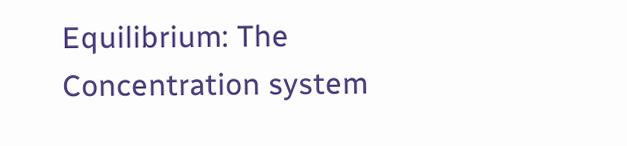Equilibrium: The Concentration system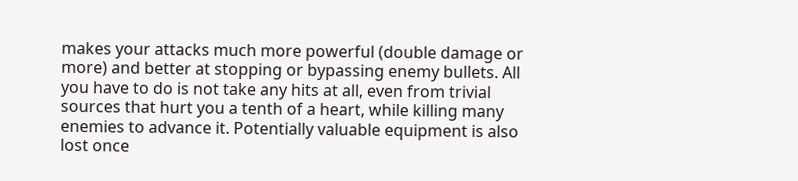makes your attacks much more powerful (double damage or more) and better at stopping or bypassing enemy bullets. All you have to do is not take any hits at all, even from trivial sources that hurt you a tenth of a heart, while killing many enemies to advance it. Potentially valuable equipment is also lost once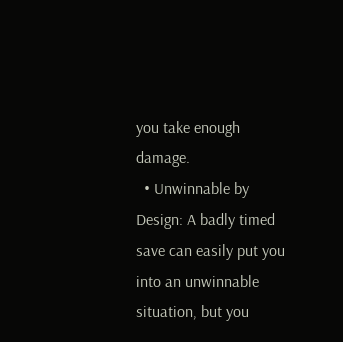you take enough damage.
  • Unwinnable by Design: A badly timed save can easily put you into an unwinnable situation, but you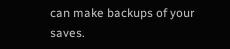can make backups of your saves.